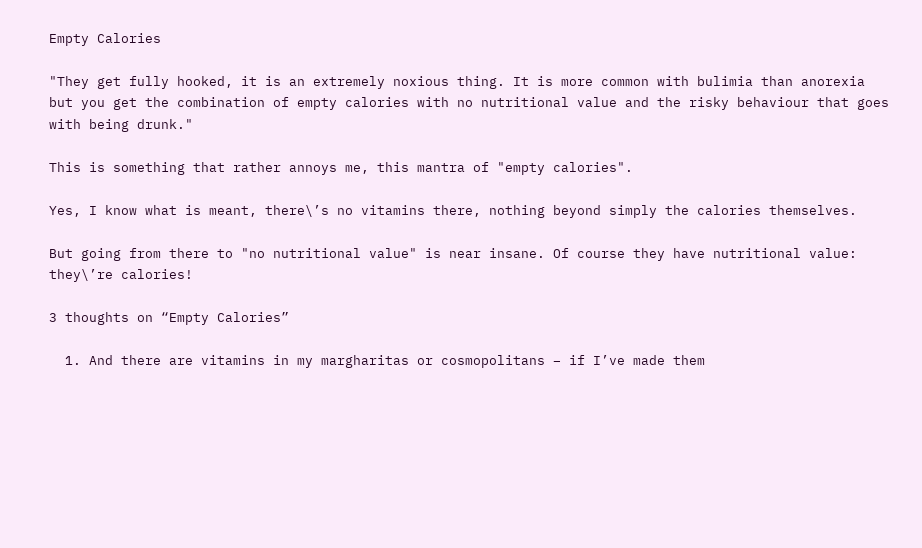Empty Calories

"They get fully hooked, it is an extremely noxious thing. It is more common with bulimia than anorexia but you get the combination of empty calories with no nutritional value and the risky behaviour that goes with being drunk."

This is something that rather annoys me, this mantra of "empty calories".

Yes, I know what is meant, there\’s no vitamins there, nothing beyond simply the calories themselves.

But going from there to "no nutritional value" is near insane. Of course they have nutritional value: they\’re calories!

3 thoughts on “Empty Calories”

  1. And there are vitamins in my margharitas or cosmopolitans – if I’ve made them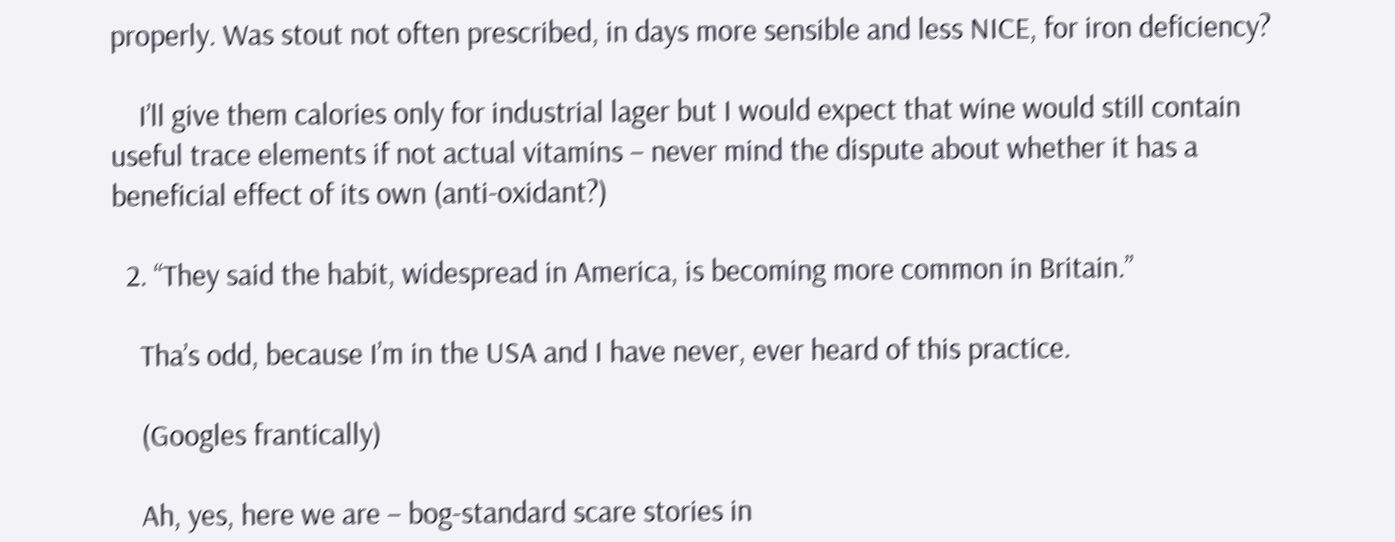properly. Was stout not often prescribed, in days more sensible and less NICE, for iron deficiency?

    I’ll give them calories only for industrial lager but I would expect that wine would still contain useful trace elements if not actual vitamins – never mind the dispute about whether it has a beneficial effect of its own (anti-oxidant?)

  2. “They said the habit, widespread in America, is becoming more common in Britain.”

    Tha’s odd, because I’m in the USA and I have never, ever heard of this practice.

    (Googles frantically)

    Ah, yes, here we are – bog-standard scare stories in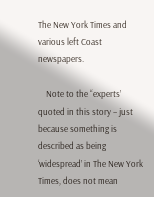The New York Times and various left Coast newspapers.

    Note to the “experts’ quoted in this story – just because something is described as being ‘widespread’ in The New York Times, does not mean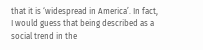that it is ‘widespread in America’. In fact, I would guess that being described as a social trend in the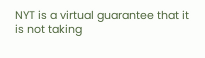NYT is a virtual guarantee that it is not taking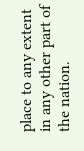place to any extent in any other part of the nation.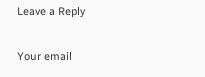Leave a Reply

Your email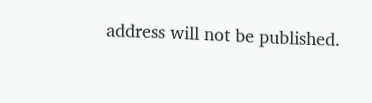address will not be published.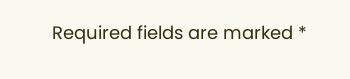Required fields are marked *